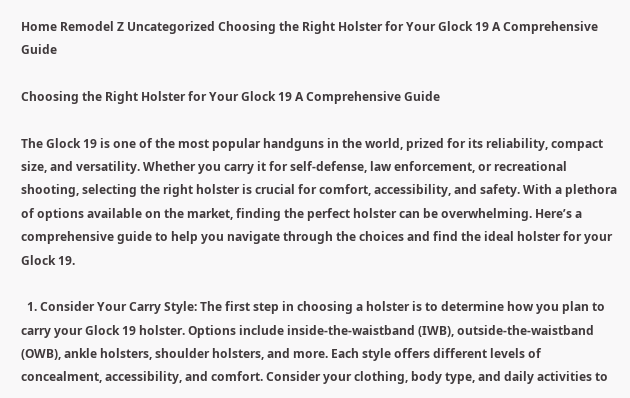Home Remodel Z Uncategorized Choosing the Right Holster for Your Glock 19 A Comprehensive Guide

Choosing the Right Holster for Your Glock 19 A Comprehensive Guide

The Glock 19 is one of the most popular handguns in the world, prized for its reliability, compact size, and versatility. Whether you carry it for self-defense, law enforcement, or recreational shooting, selecting the right holster is crucial for comfort, accessibility, and safety. With a plethora of options available on the market, finding the perfect holster can be overwhelming. Here’s a comprehensive guide to help you navigate through the choices and find the ideal holster for your Glock 19.

  1. Consider Your Carry Style: The first step in choosing a holster is to determine how you plan to carry your Glock 19 holster. Options include inside-the-waistband (IWB), outside-the-waistband (OWB), ankle holsters, shoulder holsters, and more. Each style offers different levels of concealment, accessibility, and comfort. Consider your clothing, body type, and daily activities to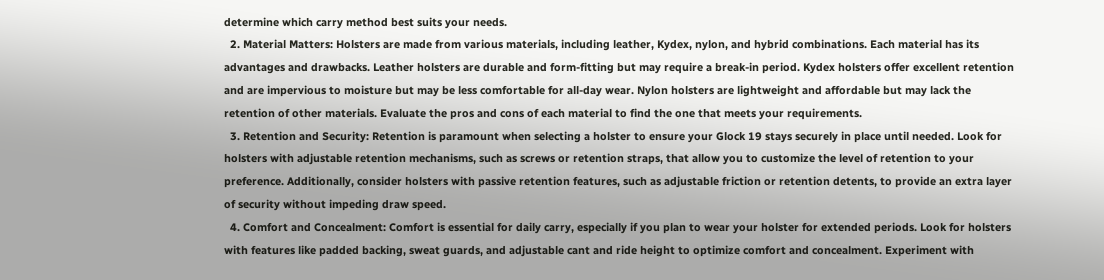determine which carry method best suits your needs.
  2. Material Matters: Holsters are made from various materials, including leather, Kydex, nylon, and hybrid combinations. Each material has its advantages and drawbacks. Leather holsters are durable and form-fitting but may require a break-in period. Kydex holsters offer excellent retention and are impervious to moisture but may be less comfortable for all-day wear. Nylon holsters are lightweight and affordable but may lack the retention of other materials. Evaluate the pros and cons of each material to find the one that meets your requirements.
  3. Retention and Security: Retention is paramount when selecting a holster to ensure your Glock 19 stays securely in place until needed. Look for holsters with adjustable retention mechanisms, such as screws or retention straps, that allow you to customize the level of retention to your preference. Additionally, consider holsters with passive retention features, such as adjustable friction or retention detents, to provide an extra layer of security without impeding draw speed.
  4. Comfort and Concealment: Comfort is essential for daily carry, especially if you plan to wear your holster for extended periods. Look for holsters with features like padded backing, sweat guards, and adjustable cant and ride height to optimize comfort and concealment. Experiment with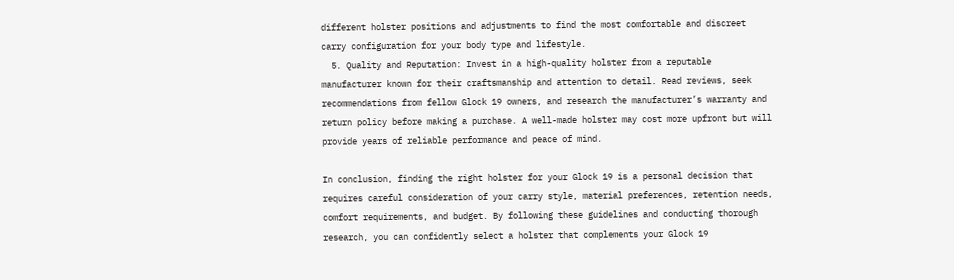different holster positions and adjustments to find the most comfortable and discreet carry configuration for your body type and lifestyle.
  5. Quality and Reputation: Invest in a high-quality holster from a reputable manufacturer known for their craftsmanship and attention to detail. Read reviews, seek recommendations from fellow Glock 19 owners, and research the manufacturer’s warranty and return policy before making a purchase. A well-made holster may cost more upfront but will provide years of reliable performance and peace of mind.

In conclusion, finding the right holster for your Glock 19 is a personal decision that requires careful consideration of your carry style, material preferences, retention needs, comfort requirements, and budget. By following these guidelines and conducting thorough research, you can confidently select a holster that complements your Glock 19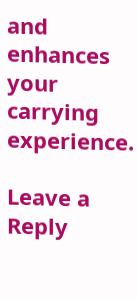and enhances your carrying experience.

Leave a Reply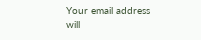Your email address will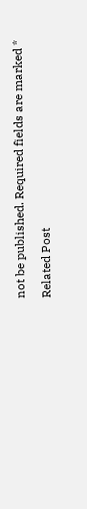not be published. Required fields are marked *

Related Post